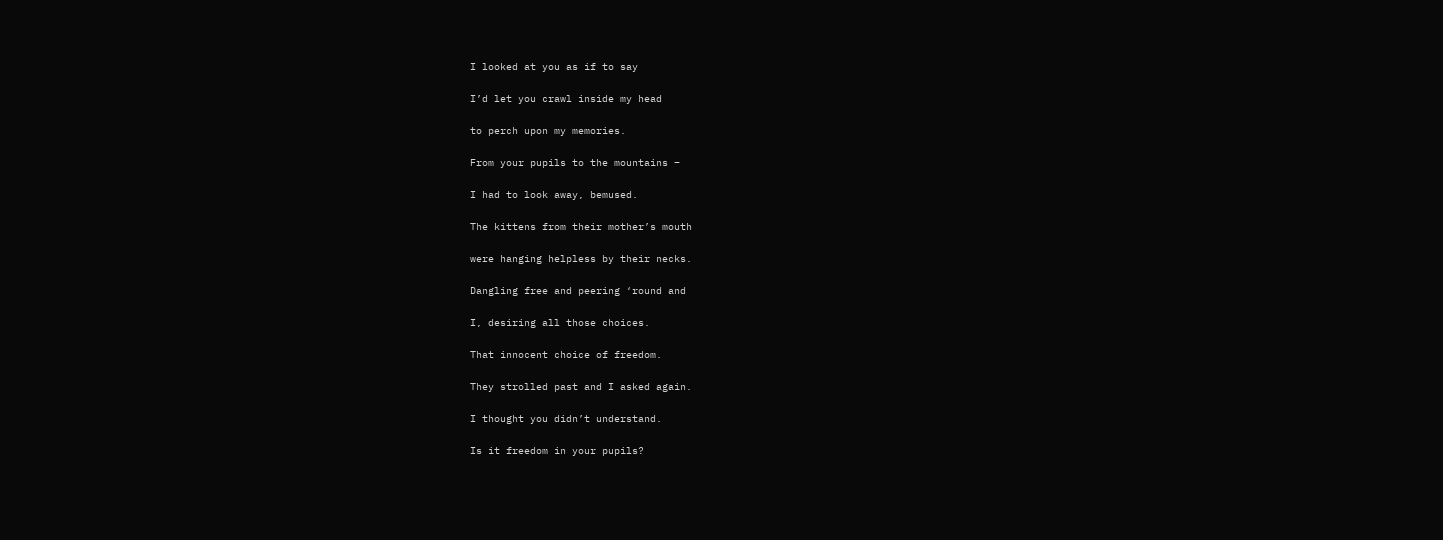I looked at you as if to say

I’d let you crawl inside my head

to perch upon my memories.

From your pupils to the mountains –

I had to look away, bemused.

The kittens from their mother’s mouth

were hanging helpless by their necks.

Dangling free and peering ‘round and

I, desiring all those choices.

That innocent choice of freedom.

They strolled past and I asked again.

I thought you didn’t understand.

Is it freedom in your pupils?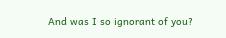And was I so ignorant of you?